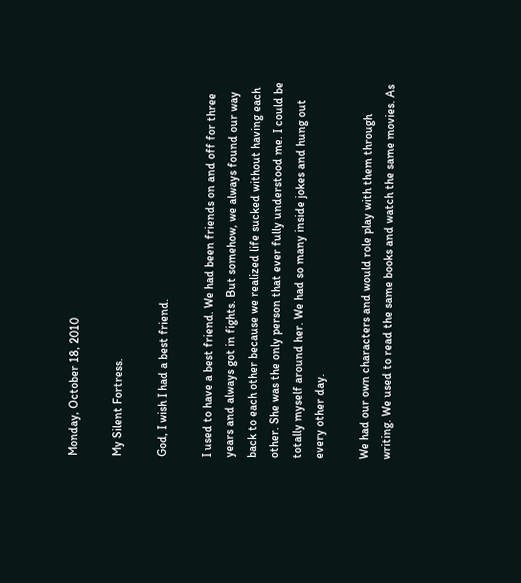Monday, October 18, 2010

My Silent Fortress.

God, I wish I had a best friend.

I used to have a best friend. We had been friends on and off for three years and always got in fights. But somehow, we always found our way back to each other because we realized life sucked without having each other. She was the only person that ever fully understood me. I could be totally myself around her. We had so many inside jokes and hung out every other day.

We had our own characters and would role play with them through writing. We used to read the same books and watch the same movies. As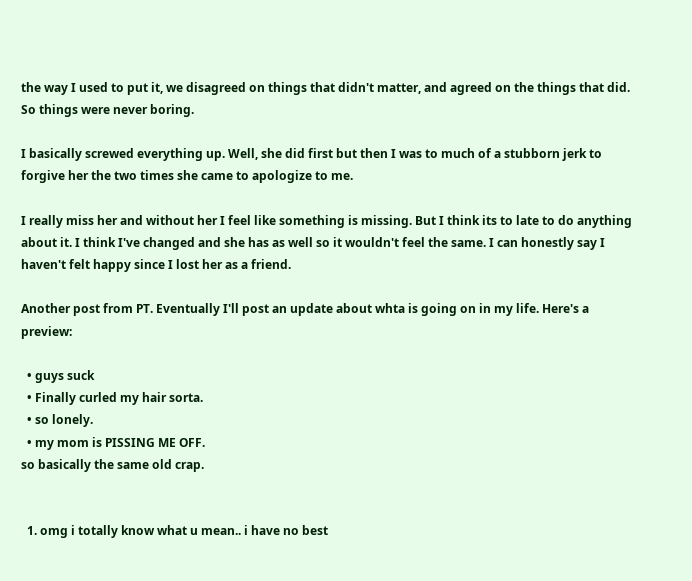the way I used to put it, we disagreed on things that didn't matter, and agreed on the things that did. So things were never boring.

I basically screwed everything up. Well, she did first but then I was to much of a stubborn jerk to forgive her the two times she came to apologize to me.

I really miss her and without her I feel like something is missing. But I think its to late to do anything about it. I think I've changed and she has as well so it wouldn't feel the same. I can honestly say I haven't felt happy since I lost her as a friend.

Another post from PT. Eventually I'll post an update about whta is going on in my life. Here's a preview:

  • guys suck
  • Finally curled my hair sorta.
  • so lonely.
  • my mom is PISSING ME OFF.
so basically the same old crap.


  1. omg i totally know what u mean.. i have no best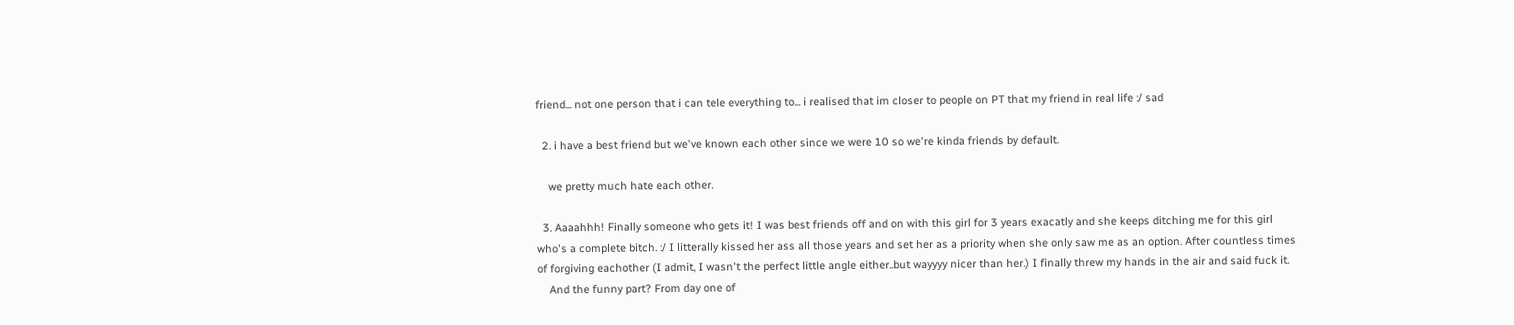friend... not one person that i can tele everything to... i realised that im closer to people on PT that my friend in real life :/ sad

  2. i have a best friend but we've known each other since we were 10 so we're kinda friends by default.

    we pretty much hate each other.

  3. Aaaahhh! Finally someone who gets it! I was best friends off and on with this girl for 3 years exacatly and she keeps ditching me for this girl who's a complete bitch. :/ I litterally kissed her ass all those years and set her as a priority when she only saw me as an option. After countless times of forgiving eachother (I admit, I wasn't the perfect little angle either..but wayyyy nicer than her.) I finally threw my hands in the air and said fuck it.
    And the funny part? From day one of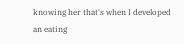knowing her that's when I developed an eating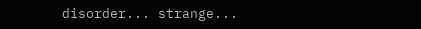disorder... strange...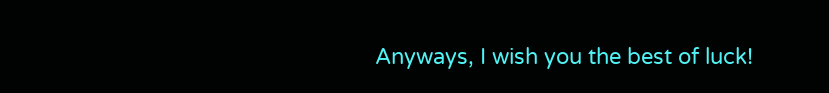Anyways, I wish you the best of luck!